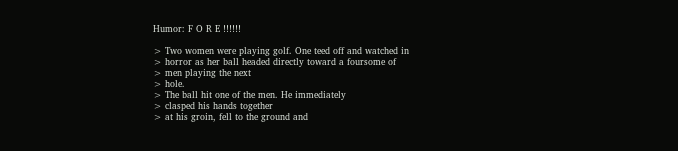Humor: F O R E !!!!!!

> Two women were playing golf. One teed off and watched in
> horror as her ball headed directly toward a foursome of
> men playing the next
> hole.
> The ball hit one of the men. He immediately
> clasped his hands together
> at his groin, fell to the ground and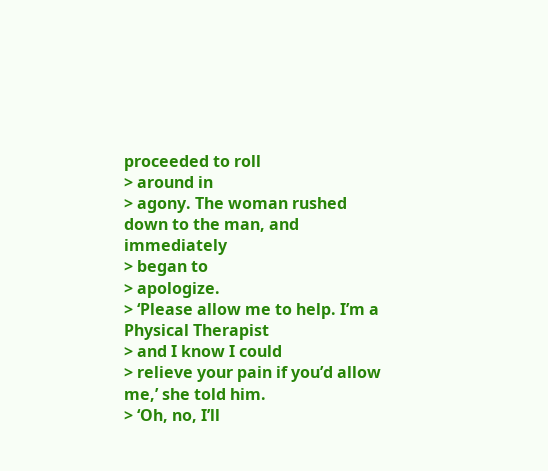proceeded to roll
> around in
> agony. The woman rushed down to the man, and immediately
> began to
> apologize.
> ‘Please allow me to help. I’m a Physical Therapist
> and I know I could
> relieve your pain if you’d allow me,’ she told him.
> ‘Oh, no, I’ll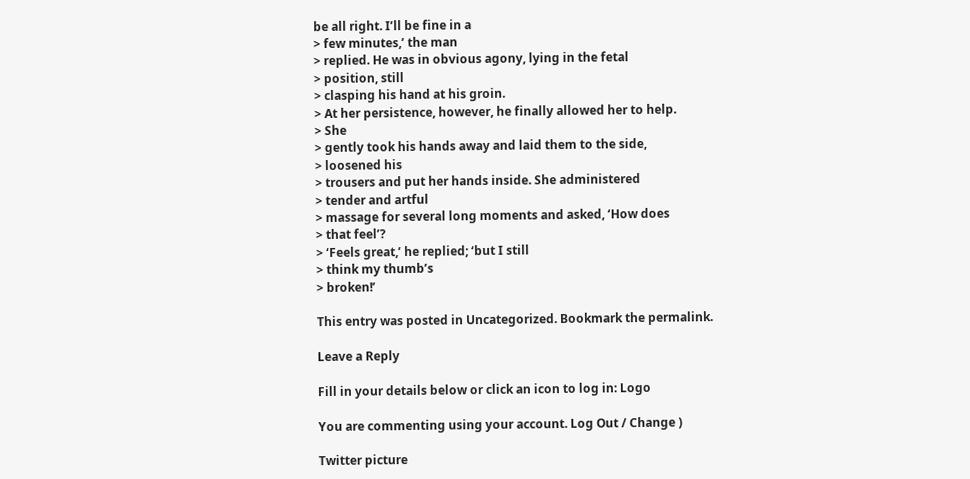be all right. I’ll be fine in a
> few minutes,’ the man
> replied. He was in obvious agony, lying in the fetal
> position, still
> clasping his hand at his groin.
> At her persistence, however, he finally allowed her to help.
> She
> gently took his hands away and laid them to the side,
> loosened his
> trousers and put her hands inside. She administered
> tender and artful
> massage for several long moments and asked, ‘How does
> that feel’?
> ‘Feels great,’ he replied; ‘but I still
> think my thumb’s
> broken!’

This entry was posted in Uncategorized. Bookmark the permalink.

Leave a Reply

Fill in your details below or click an icon to log in: Logo

You are commenting using your account. Log Out / Change )

Twitter picture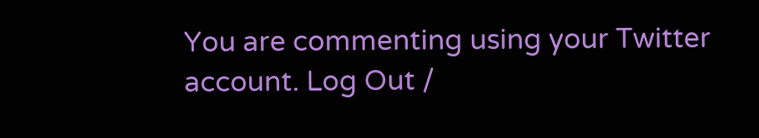You are commenting using your Twitter account. Log Out /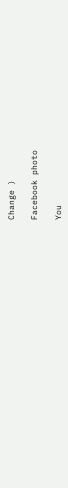Change )

Facebook photo

You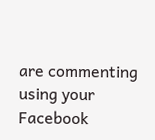are commenting using your Facebook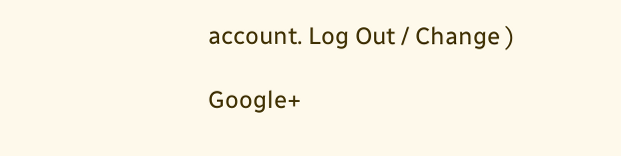account. Log Out / Change )

Google+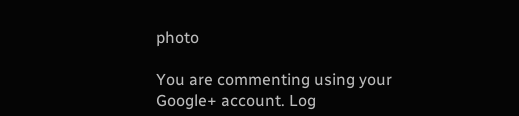photo

You are commenting using your Google+ account. Log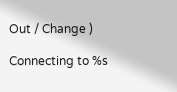Out / Change )

Connecting to %s